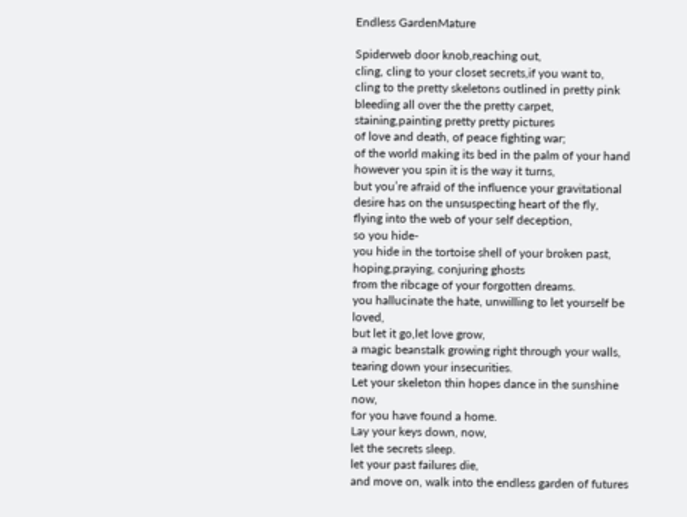Endless GardenMature

Spiderweb door knob,reaching out,
cling, cling to your closet secrets,if you want to,
cling to the pretty skeletons outlined in pretty pink
bleeding all over the the pretty carpet,
staining,painting pretty pretty pictures
of love and death, of peace fighting war;
of the world making its bed in the palm of your hand
however you spin it is the way it turns,
but you’re afraid of the influence your gravitational
desire has on the unsuspecting heart of the fly,
flying into the web of your self deception,
so you hide-
you hide in the tortoise shell of your broken past,
hoping,praying, conjuring ghosts
from the ribcage of your forgotten dreams.
you hallucinate the hate, unwilling to let yourself be loved,
but let it go,let love grow,
a magic beanstalk growing right through your walls,
tearing down your insecurities.
Let your skeleton thin hopes dance in the sunshine now,
for you have found a home.
Lay your keys down, now,
let the secrets sleep.
let your past failures die,
and move on, walk into the endless garden of futures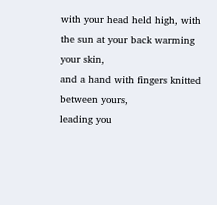with your head held high, with the sun at your back warming your skin,
and a hand with fingers knitted between yours,
leading you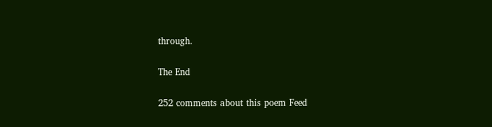through.

The End

252 comments about this poem Feed